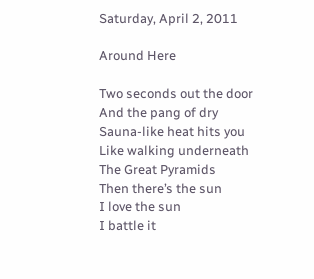Saturday, April 2, 2011

Around Here

Two seconds out the door
And the pang of dry
Sauna-like heat hits you
Like walking underneath
The Great Pyramids
Then there’s the sun
I love the sun
I battle it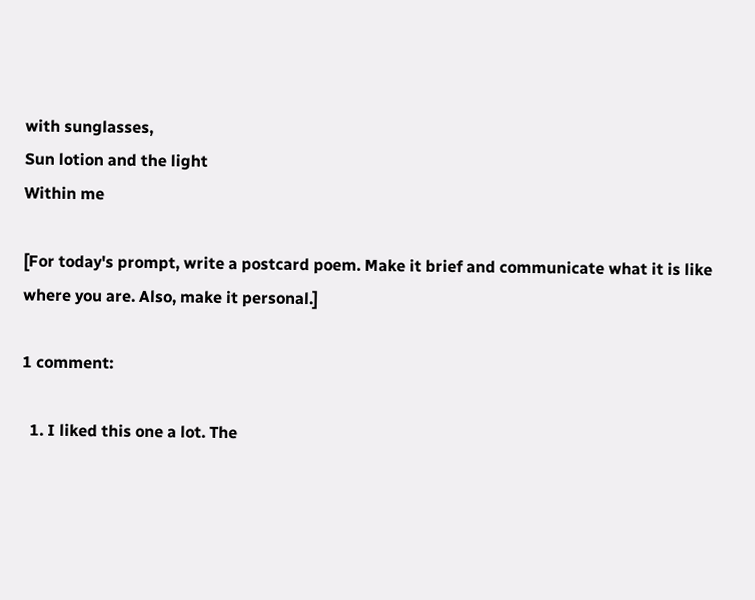with sunglasses,
Sun lotion and the light
Within me

[For today's prompt, write a postcard poem. Make it brief and communicate what it is like where you are. Also, make it personal.]

1 comment:

  1. I liked this one a lot. The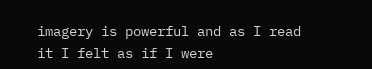imagery is powerful and as I read it I felt as if I were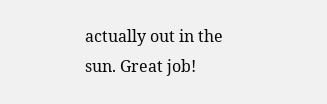actually out in the sun. Great job!